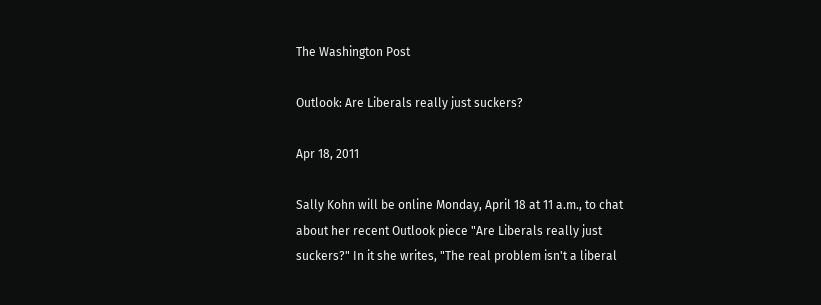The Washington Post

Outlook: Are Liberals really just suckers?

Apr 18, 2011

Sally Kohn will be online Monday, April 18 at 11 a.m., to chat about her recent Outlook piece "Are Liberals really just suckers?" In it she writes, "The real problem isn't a liberal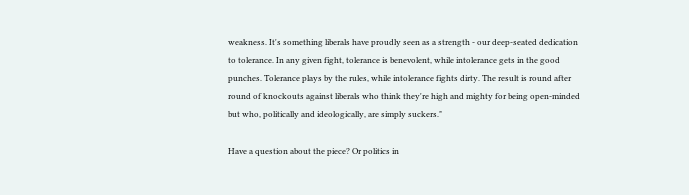weakness. It's something liberals have proudly seen as a strength - our deep-seated dedication to tolerance. In any given fight, tolerance is benevolent, while intolerance gets in the good punches. Tolerance plays by the rules, while intolerance fights dirty. The result is round after round of knockouts against liberals who think they're high and mighty for being open-minded but who, politically and ideologically, are simply suckers."

Have a question about the piece? Or politics in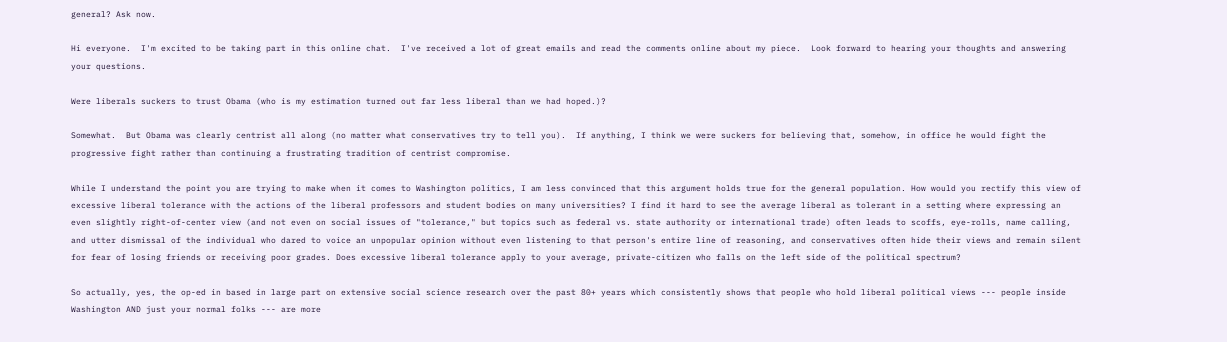general? Ask now.

Hi everyone.  I'm excited to be taking part in this online chat.  I've received a lot of great emails and read the comments online about my piece.  Look forward to hearing your thoughts and answering your questions.

Were liberals suckers to trust Obama (who is my estimation turned out far less liberal than we had hoped.)?

Somewhat.  But Obama was clearly centrist all along (no matter what conservatives try to tell you).  If anything, I think we were suckers for believing that, somehow, in office he would fight the progressive fight rather than continuing a frustrating tradition of centrist compromise.

While I understand the point you are trying to make when it comes to Washington politics, I am less convinced that this argument holds true for the general population. How would you rectify this view of excessive liberal tolerance with the actions of the liberal professors and student bodies on many universities? I find it hard to see the average liberal as tolerant in a setting where expressing an even slightly right-of-center view (and not even on social issues of "tolerance," but topics such as federal vs. state authority or international trade) often leads to scoffs, eye-rolls, name calling, and utter dismissal of the individual who dared to voice an unpopular opinion without even listening to that person's entire line of reasoning, and conservatives often hide their views and remain silent for fear of losing friends or receiving poor grades. Does excessive liberal tolerance apply to your average, private-citizen who falls on the left side of the political spectrum?

So actually, yes, the op-ed in based in large part on extensive social science research over the past 80+ years which consistently shows that people who hold liberal political views --- people inside Washington AND just your normal folks --- are more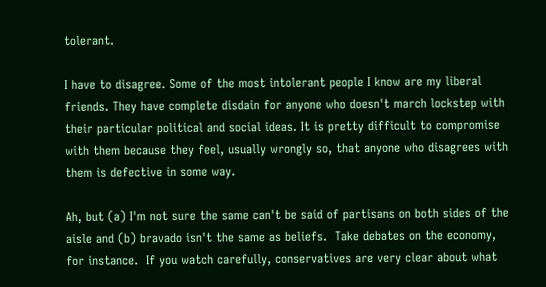tolerant.

I have to disagree. Some of the most intolerant people I know are my liberal friends. They have complete disdain for anyone who doesn't march lockstep with their particular political and social ideas. It is pretty difficult to compromise with them because they feel, usually wrongly so, that anyone who disagrees with them is defective in some way.

Ah, but (a) I'm not sure the same can't be said of partisans on both sides of the aisle and (b) bravado isn't the same as beliefs.  Take debates on the economy, for instance.  If you watch carefully, conservatives are very clear about what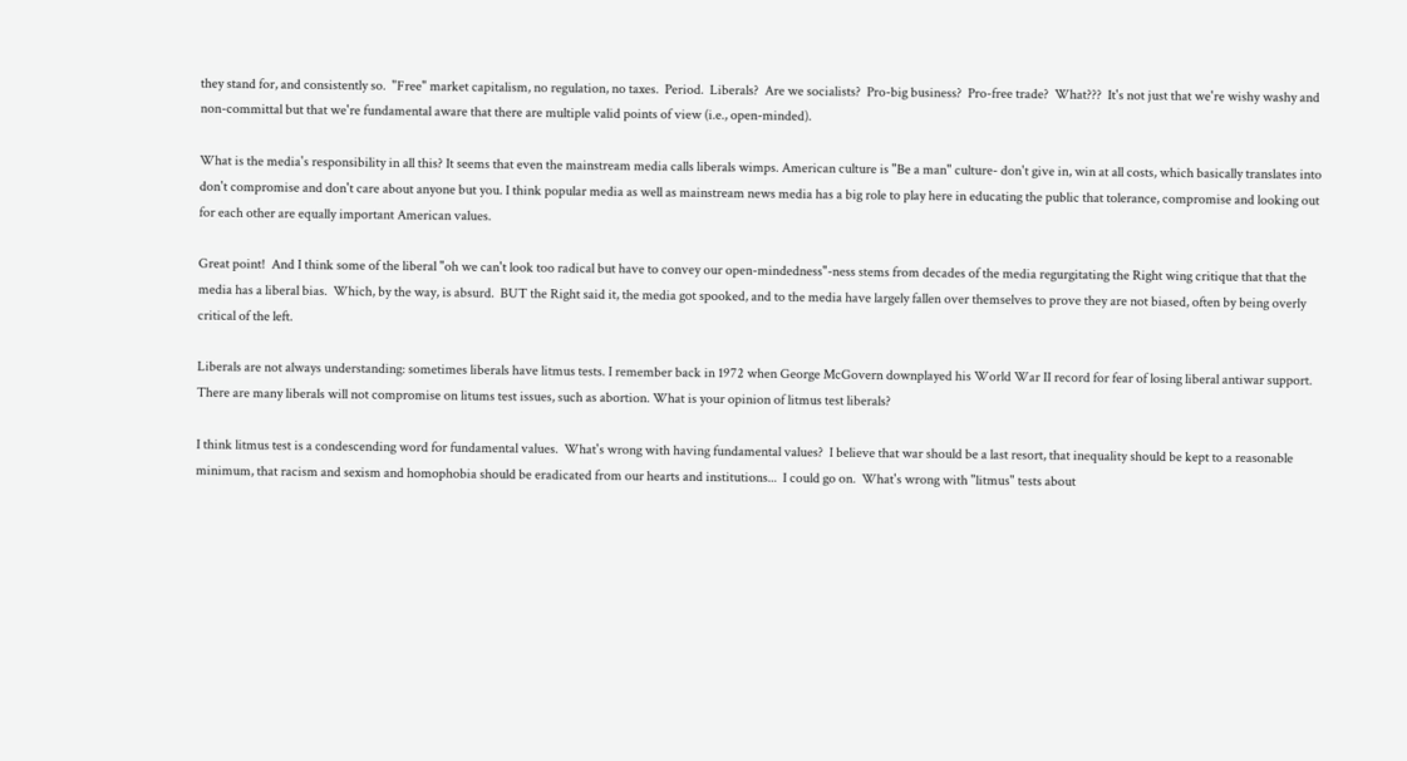they stand for, and consistently so.  "Free" market capitalism, no regulation, no taxes.  Period.  Liberals?  Are we socialists?  Pro-big business?  Pro-free trade?  What???  It's not just that we're wishy washy and non-committal but that we're fundamental aware that there are multiple valid points of view (i.e., open-minded).

What is the media's responsibility in all this? It seems that even the mainstream media calls liberals wimps. American culture is "Be a man" culture- don't give in, win at all costs, which basically translates into don't compromise and don't care about anyone but you. I think popular media as well as mainstream news media has a big role to play here in educating the public that tolerance, compromise and looking out for each other are equally important American values.

Great point!  And I think some of the liberal "oh we can't look too radical but have to convey our open-mindedness"-ness stems from decades of the media regurgitating the Right wing critique that that the media has a liberal bias.  Which, by the way, is absurd.  BUT the Right said it, the media got spooked, and to the media have largely fallen over themselves to prove they are not biased, often by being overly critical of the left.

Liberals are not always understanding: sometimes liberals have litmus tests. I remember back in 1972 when George McGovern downplayed his World War II record for fear of losing liberal antiwar support. There are many liberals will not compromise on litums test issues, such as abortion. What is your opinion of litmus test liberals?

I think litmus test is a condescending word for fundamental values.  What's wrong with having fundamental values?  I believe that war should be a last resort, that inequality should be kept to a reasonable minimum, that racism and sexism and homophobia should be eradicated from our hearts and institutions...  I could go on.  What's wrong with "litmus" tests about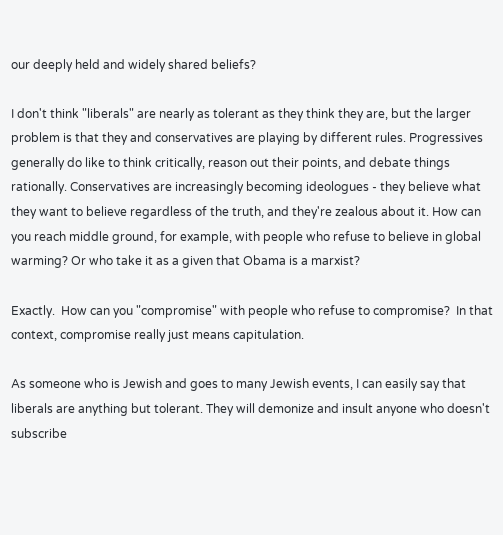our deeply held and widely shared beliefs?

I don't think "liberals" are nearly as tolerant as they think they are, but the larger problem is that they and conservatives are playing by different rules. Progressives generally do like to think critically, reason out their points, and debate things rationally. Conservatives are increasingly becoming ideologues - they believe what they want to believe regardless of the truth, and they're zealous about it. How can you reach middle ground, for example, with people who refuse to believe in global warming? Or who take it as a given that Obama is a marxist?

Exactly.  How can you "compromise" with people who refuse to compromise?  In that context, compromise really just means capitulation.

As someone who is Jewish and goes to many Jewish events, I can easily say that liberals are anything but tolerant. They will demonize and insult anyone who doesn't subscribe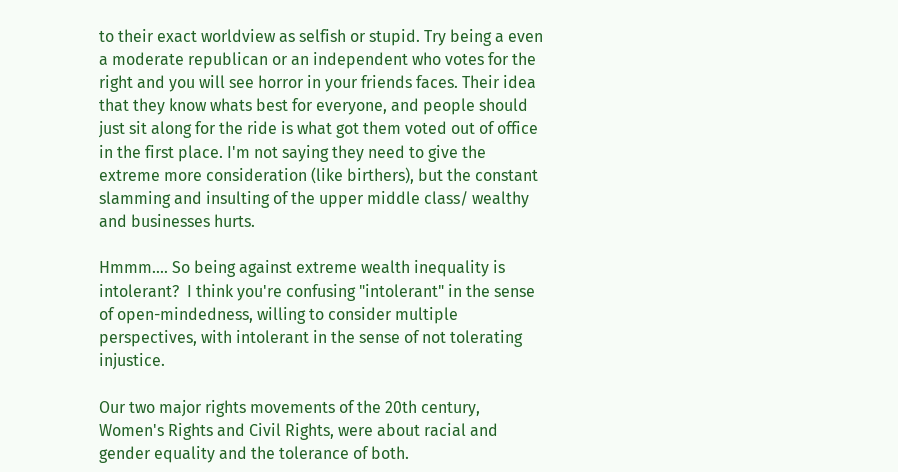to their exact worldview as selfish or stupid. Try being a even a moderate republican or an independent who votes for the right and you will see horror in your friends faces. Their idea that they know whats best for everyone, and people should just sit along for the ride is what got them voted out of office in the first place. I'm not saying they need to give the extreme more consideration (like birthers), but the constant slamming and insulting of the upper middle class/ wealthy and businesses hurts.

Hmmm.... So being against extreme wealth inequality is intolerant?  I think you're confusing "intolerant" in the sense of open-mindedness, willing to consider multiple perspectives, with intolerant in the sense of not tolerating injustice.

Our two major rights movements of the 20th century, Women's Rights and Civil Rights, were about racial and gender equality and the tolerance of both.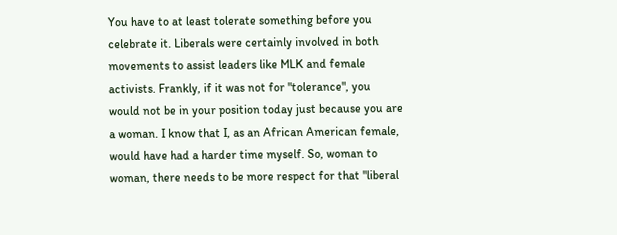You have to at least tolerate something before you celebrate it. Liberals were certainly involved in both movements to assist leaders like MLK and female activists. Frankly, if it was not for "tolerance", you would not be in your position today just because you are a woman. I know that I, as an African American female, would have had a harder time myself. So, woman to woman, there needs to be more respect for that "liberal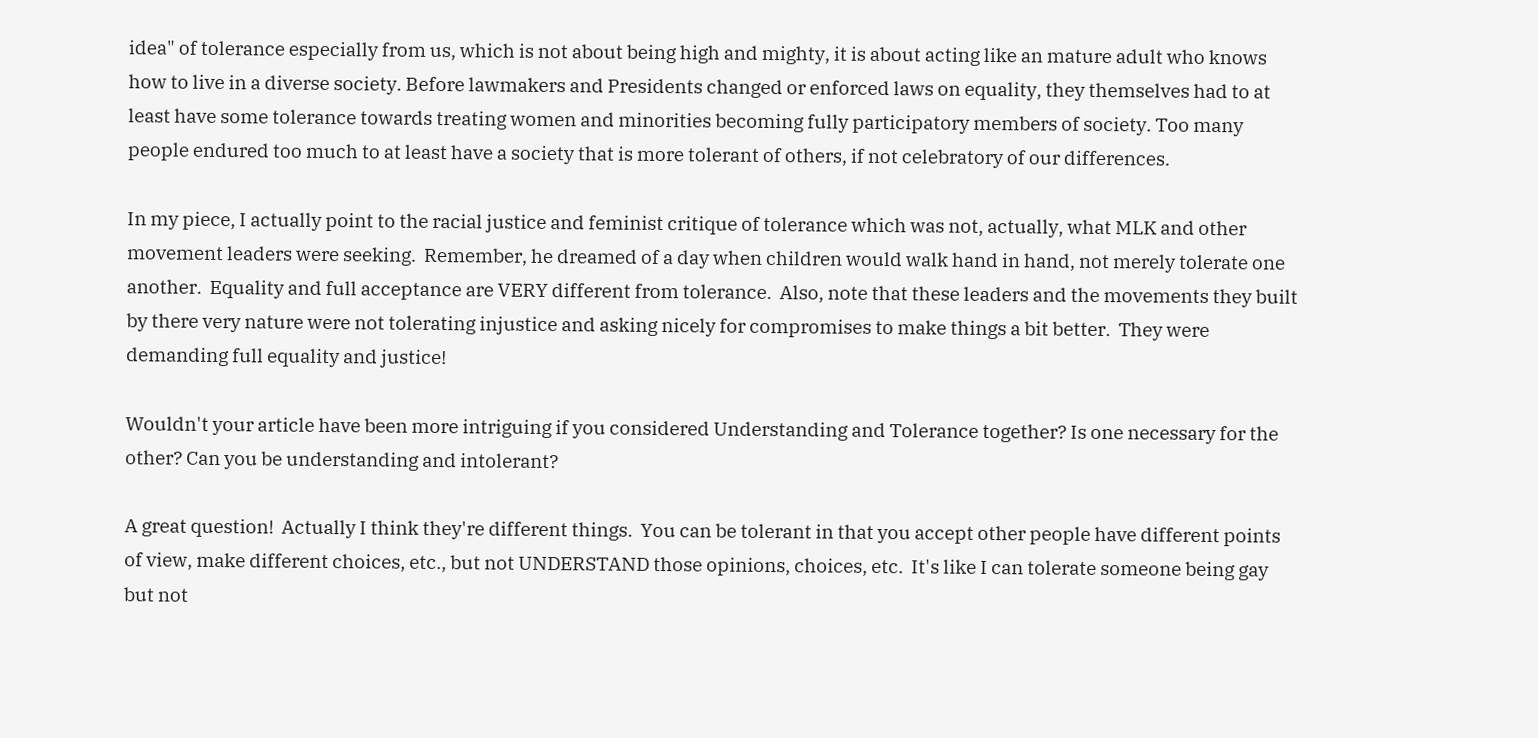idea" of tolerance especially from us, which is not about being high and mighty, it is about acting like an mature adult who knows how to live in a diverse society. Before lawmakers and Presidents changed or enforced laws on equality, they themselves had to at least have some tolerance towards treating women and minorities becoming fully participatory members of society. Too many people endured too much to at least have a society that is more tolerant of others, if not celebratory of our differences.

In my piece, I actually point to the racial justice and feminist critique of tolerance which was not, actually, what MLK and other movement leaders were seeking.  Remember, he dreamed of a day when children would walk hand in hand, not merely tolerate one another.  Equality and full acceptance are VERY different from tolerance.  Also, note that these leaders and the movements they built by there very nature were not tolerating injustice and asking nicely for compromises to make things a bit better.  They were demanding full equality and justice!

Wouldn't your article have been more intriguing if you considered Understanding and Tolerance together? Is one necessary for the other? Can you be understanding and intolerant?

A great question!  Actually I think they're different things.  You can be tolerant in that you accept other people have different points of view, make different choices, etc., but not UNDERSTAND those opinions, choices, etc.  It's like I can tolerate someone being gay but not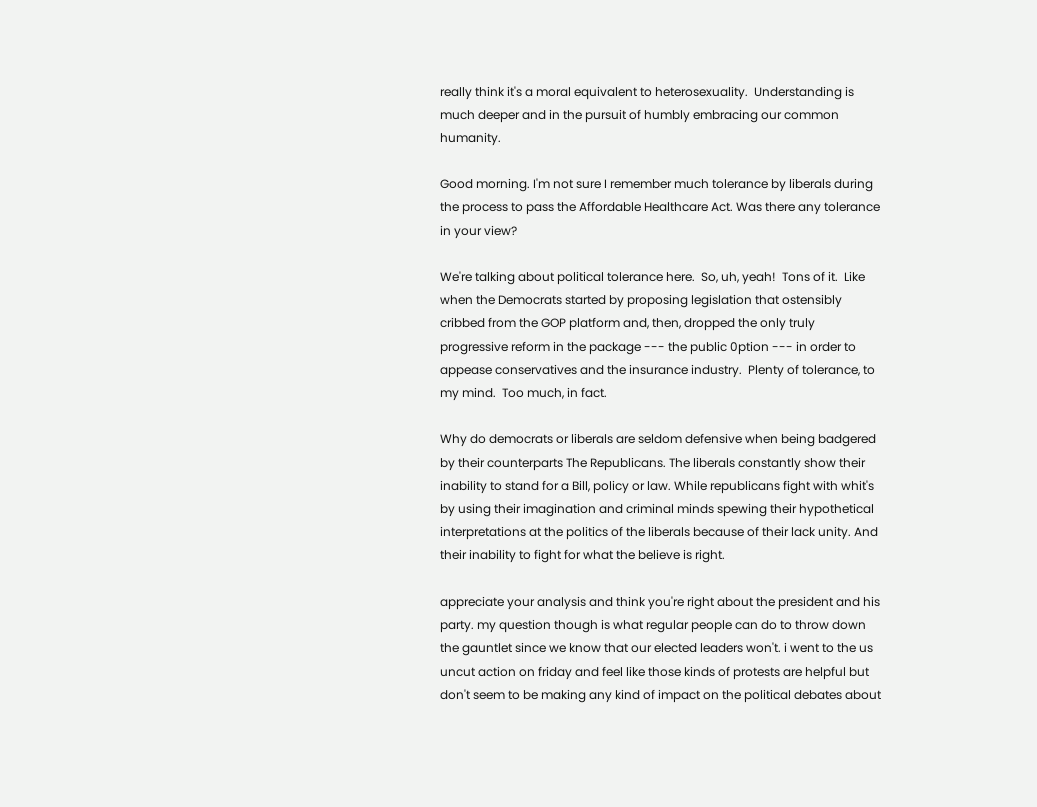really think it's a moral equivalent to heterosexuality.  Understanding is much deeper and in the pursuit of humbly embracing our common humanity.

Good morning. I'm not sure I remember much tolerance by liberals during the process to pass the Affordable Healthcare Act. Was there any tolerance in your view?

We're talking about political tolerance here.  So, uh, yeah!  Tons of it.  Like when the Democrats started by proposing legislation that ostensibly cribbed from the GOP platform and, then, dropped the only truly progressive reform in the package --- the public 0ption --- in order to appease conservatives and the insurance industry.  Plenty of tolerance, to my mind.  Too much, in fact.

Why do democrats or liberals are seldom defensive when being badgered by their counterparts The Republicans. The liberals constantly show their inability to stand for a Bill, policy or law. While republicans fight with whit's by using their imagination and criminal minds spewing their hypothetical interpretations at the politics of the liberals because of their lack unity. And their inability to fight for what the believe is right.

appreciate your analysis and think you're right about the president and his party. my question though is what regular people can do to throw down the gauntlet since we know that our elected leaders won't. i went to the us uncut action on friday and feel like those kinds of protests are helpful but don't seem to be making any kind of impact on the political debates about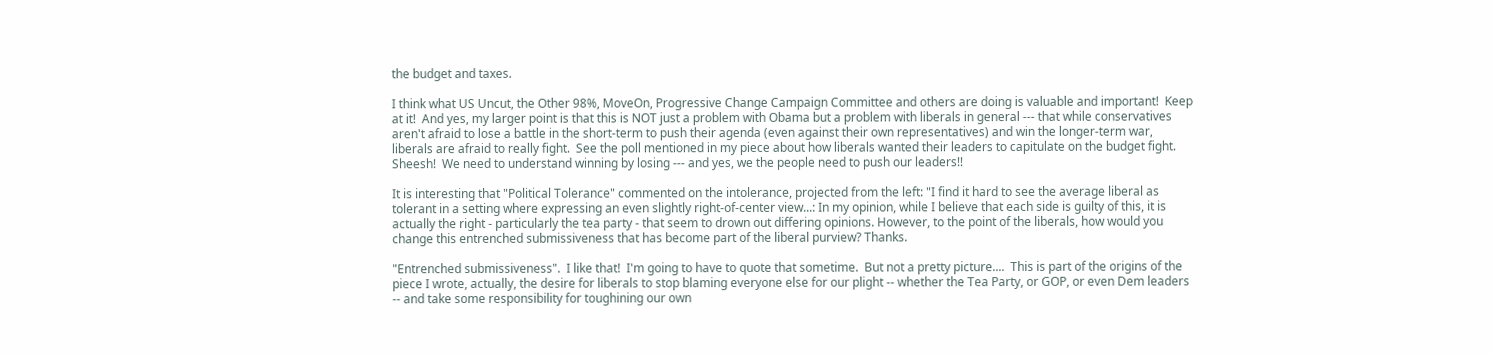the budget and taxes.

I think what US Uncut, the Other 98%, MoveOn, Progressive Change Campaign Committee and others are doing is valuable and important!  Keep at it!  And yes, my larger point is that this is NOT just a problem with Obama but a problem with liberals in general --- that while conservatives aren't afraid to lose a battle in the short-term to push their agenda (even against their own representatives) and win the longer-term war, liberals are afraid to really fight.  See the poll mentioned in my piece about how liberals wanted their leaders to capitulate on the budget fight.  Sheesh!  We need to understand winning by losing --- and yes, we the people need to push our leaders!!

It is interesting that "Political Tolerance" commented on the intolerance, projected from the left: "I find it hard to see the average liberal as tolerant in a setting where expressing an even slightly right-of-center view...: In my opinion, while I believe that each side is guilty of this, it is actually the right - particularly the tea party - that seem to drown out differing opinions. However, to the point of the liberals, how would you change this entrenched submissiveness that has become part of the liberal purview? Thanks.

"Entrenched submissiveness".  I like that!  I'm going to have to quote that sometime.  But not a pretty picture....  This is part of the origins of the piece I wrote, actually, the desire for liberals to stop blaming everyone else for our plight -- whether the Tea Party, or GOP, or even Dem leaders -- and take some responsibility for toughining our own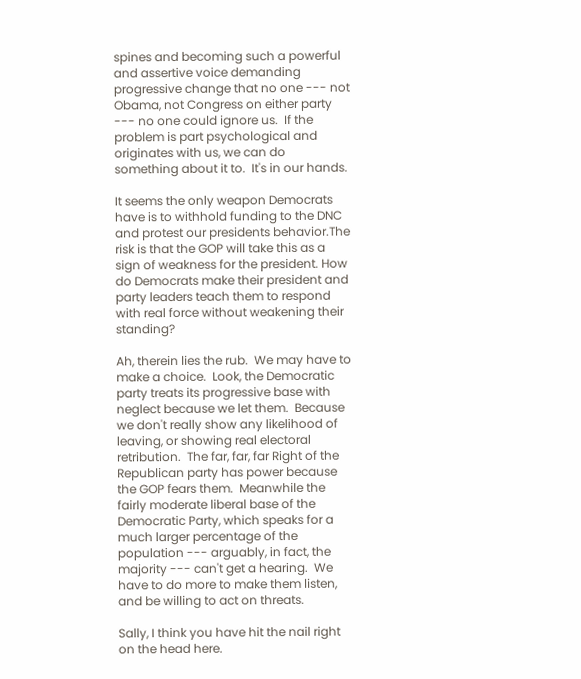spines and becoming such a powerful and assertive voice demanding progressive change that no one --- not Obama, not Congress on either party --- no one could ignore us.  If the problem is part psychological and originates with us, we can do something about it to.  It's in our hands.

It seems the only weapon Democrats have is to withhold funding to the DNC and protest our presidents behavior.The risk is that the GOP will take this as a sign of weakness for the president. How do Democrats make their president and party leaders teach them to respond with real force without weakening their standing?

Ah, therein lies the rub.  We may have to make a choice.  Look, the Democratic party treats its progressive base with neglect because we let them.  Because we don't really show any likelihood of leaving, or showing real electoral retribution.  The far, far, far Right of the Republican party has power because the GOP fears them.  Meanwhile the fairly moderate liberal base of the Democratic Party, which speaks for a much larger percentage of the population --- arguably, in fact, the majority --- can't get a hearing.  We have to do more to make them listen, and be willing to act on threats.

Sally, I think you have hit the nail right on the head here.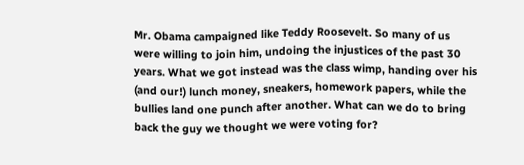Mr. Obama campaigned like Teddy Roosevelt. So many of us were willing to join him, undoing the injustices of the past 30 years. What we got instead was the class wimp, handing over his (and our!) lunch money, sneakers, homework papers, while the bullies land one punch after another. What can we do to bring back the guy we thought we were voting for?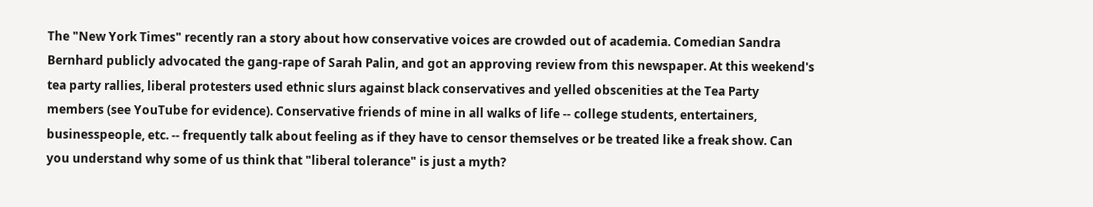The "New York Times" recently ran a story about how conservative voices are crowded out of academia. Comedian Sandra Bernhard publicly advocated the gang-rape of Sarah Palin, and got an approving review from this newspaper. At this weekend's tea party rallies, liberal protesters used ethnic slurs against black conservatives and yelled obscenities at the Tea Party members (see YouTube for evidence). Conservative friends of mine in all walks of life -- college students, entertainers, businesspeople, etc. -- frequently talk about feeling as if they have to censor themselves or be treated like a freak show. Can you understand why some of us think that "liberal tolerance" is just a myth?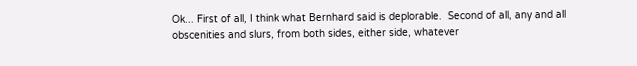Ok... First of all, I think what Bernhard said is deplorable.  Second of all, any and all obscenities and slurs, from both sides, either side, whatever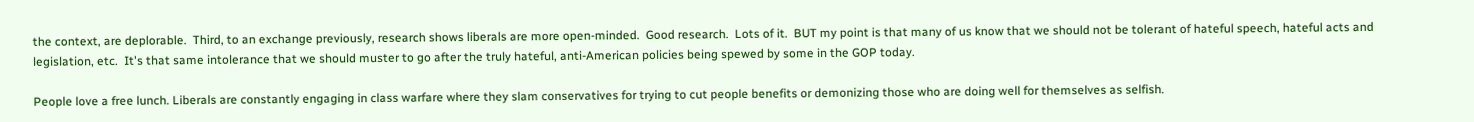the context, are deplorable.  Third, to an exchange previously, research shows liberals are more open-minded.  Good research.  Lots of it.  BUT my point is that many of us know that we should not be tolerant of hateful speech, hateful acts and legislation, etc.  It's that same intolerance that we should muster to go after the truly hateful, anti-American policies being spewed by some in the GOP today.

People love a free lunch. Liberals are constantly engaging in class warfare where they slam conservatives for trying to cut people benefits or demonizing those who are doing well for themselves as selfish.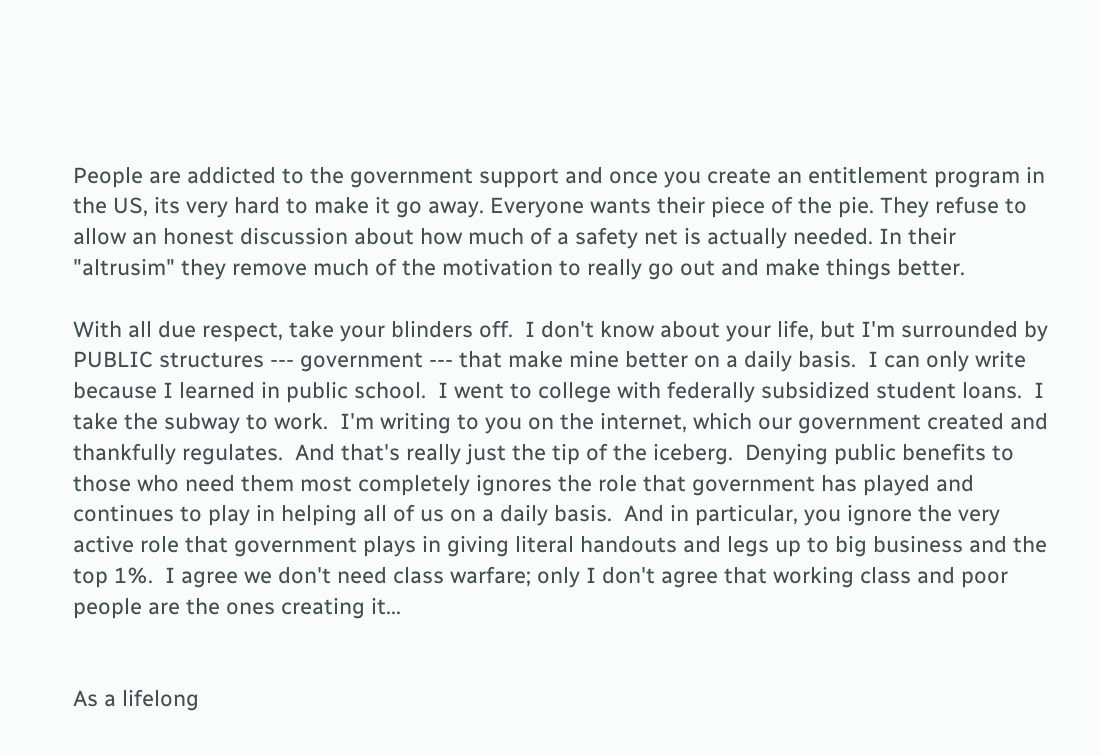People are addicted to the government support and once you create an entitlement program in the US, its very hard to make it go away. Everyone wants their piece of the pie. They refuse to allow an honest discussion about how much of a safety net is actually needed. In their "altrusim" they remove much of the motivation to really go out and make things better.

With all due respect, take your blinders off.  I don't know about your life, but I'm surrounded by PUBLIC structures --- government --- that make mine better on a daily basis.  I can only write because I learned in public school.  I went to college with federally subsidized student loans.  I take the subway to work.  I'm writing to you on the internet, which our government created and thankfully regulates.  And that's really just the tip of the iceberg.  Denying public benefits to those who need them most completely ignores the role that government has played and continues to play in helping all of us on a daily basis.  And in particular, you ignore the very active role that government plays in giving literal handouts and legs up to big business and the top 1%.  I agree we don't need class warfare; only I don't agree that working class and poor people are the ones creating it...


As a lifelong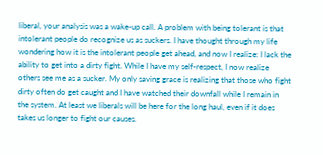liberal, your analysis was a wake-up call. A problem with being tolerant is that intolerant people do recognize us as suckers. I have thought through my life wondering how it is the intolerant people get ahead, and now I realize: I lack the ability to get into a dirty fight. While I have my self-respect, I now realize others see me as a sucker. My only saving grace is realizing that those who fight dirty often do get caught and I have watched their downfall while I remain in the system. At least we liberals will be here for the long haul, even if it does takes us longer to fight our causes.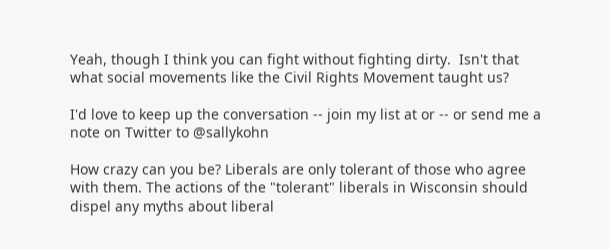Yeah, though I think you can fight without fighting dirty.  Isn't that what social movements like the Civil Rights Movement taught us?

I'd love to keep up the conversation -- join my list at or -- or send me a note on Twitter to @sallykohn

How crazy can you be? Liberals are only tolerant of those who agree with them. The actions of the "tolerant" liberals in Wisconsin should dispel any myths about liberal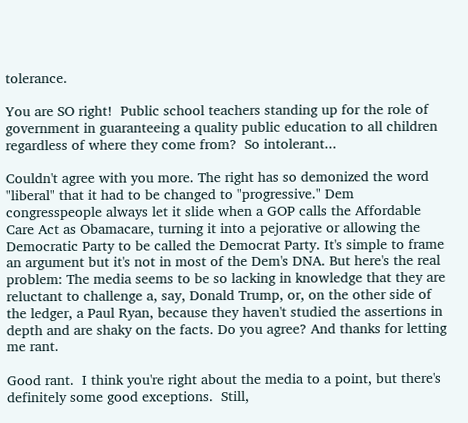tolerance.

You are SO right!  Public school teachers standing up for the role of government in guaranteeing a quality public education to all children regardless of where they come from?  So intolerant...

Couldn't agree with you more. The right has so demonized the word "liberal" that it had to be changed to "progressive." Dem congresspeople always let it slide when a GOP calls the Affordable Care Act as Obamacare, turning it into a pejorative or allowing the Democratic Party to be called the Democrat Party. It's simple to frame an argument but it's not in most of the Dem's DNA. But here's the real problem: The media seems to be so lacking in knowledge that they are reluctant to challenge a, say, Donald Trump, or, on the other side of the ledger, a Paul Ryan, because they haven't studied the assertions in depth and are shaky on the facts. Do you agree? And thanks for letting me rant.

Good rant.  I think you're right about the media to a point, but there's definitely some good exceptions.  Still,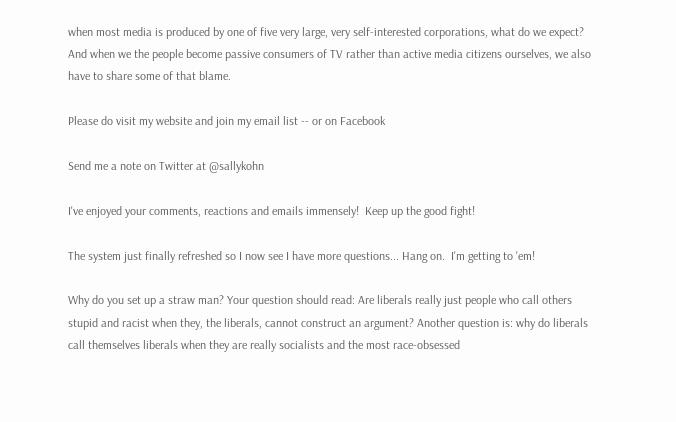when most media is produced by one of five very large, very self-interested corporations, what do we expect?  And when we the people become passive consumers of TV rather than active media citizens ourselves, we also have to share some of that blame.

Please do visit my website and join my email list -- or on Facebook

Send me a note on Twitter at @sallykohn

I've enjoyed your comments, reactions and emails immensely!  Keep up the good fight!

The system just finally refreshed so I now see I have more questions... Hang on.  I'm getting to 'em!

Why do you set up a straw man? Your question should read: Are liberals really just people who call others stupid and racist when they, the liberals, cannot construct an argument? Another question is: why do liberals call themselves liberals when they are really socialists and the most race-obsessed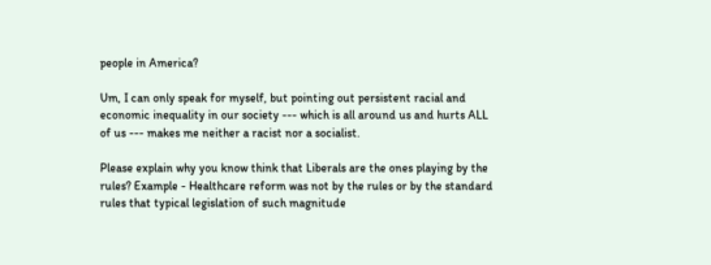people in America?

Um, I can only speak for myself, but pointing out persistent racial and economic inequality in our society --- which is all around us and hurts ALL of us --- makes me neither a racist nor a socialist.

Please explain why you know think that Liberals are the ones playing by the rules? Example - Healthcare reform was not by the rules or by the standard rules that typical legislation of such magnitude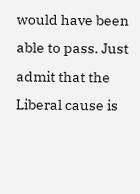would have been able to pass. Just admit that the Liberal cause is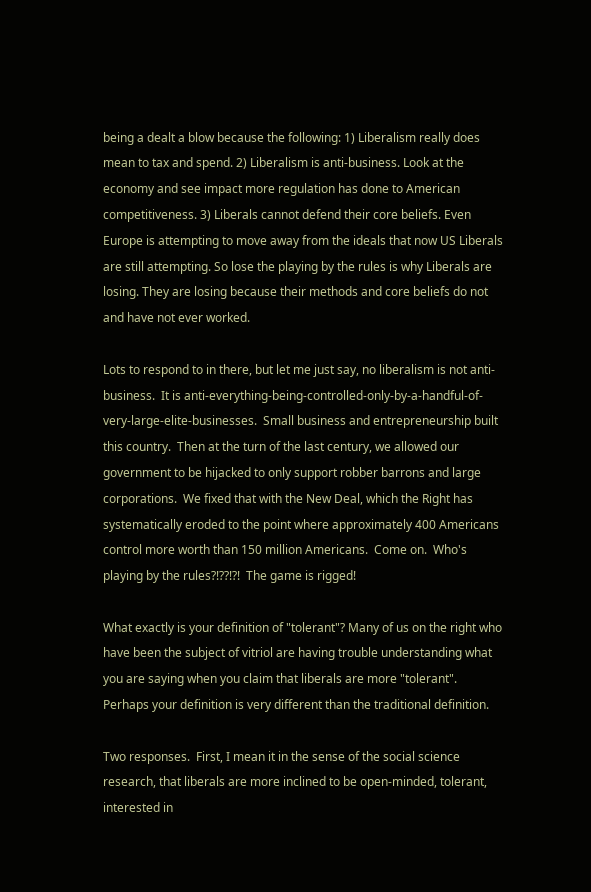being a dealt a blow because the following: 1) Liberalism really does mean to tax and spend. 2) Liberalism is anti-business. Look at the economy and see impact more regulation has done to American competitiveness. 3) Liberals cannot defend their core beliefs. Even Europe is attempting to move away from the ideals that now US Liberals are still attempting. So lose the playing by the rules is why Liberals are losing. They are losing because their methods and core beliefs do not and have not ever worked.

Lots to respond to in there, but let me just say, no liberalism is not anti-business.  It is anti-everything-being-controlled-only-by-a-handful-of-very-large-elite-businesses.  Small business and entrepreneurship built this country.  Then at the turn of the last century, we allowed our government to be hijacked to only support robber barrons and large corporations.  We fixed that with the New Deal, which the Right has systematically eroded to the point where approximately 400 Americans control more worth than 150 million Americans.  Come on.  Who's playing by the rules?!??!?!  The game is rigged!

What exactly is your definition of "tolerant"? Many of us on the right who have been the subject of vitriol are having trouble understanding what you are saying when you claim that liberals are more "tolerant". Perhaps your definition is very different than the traditional definition.

Two responses.  First, I mean it in the sense of the social science research, that liberals are more inclined to be open-minded, tolerant, interested in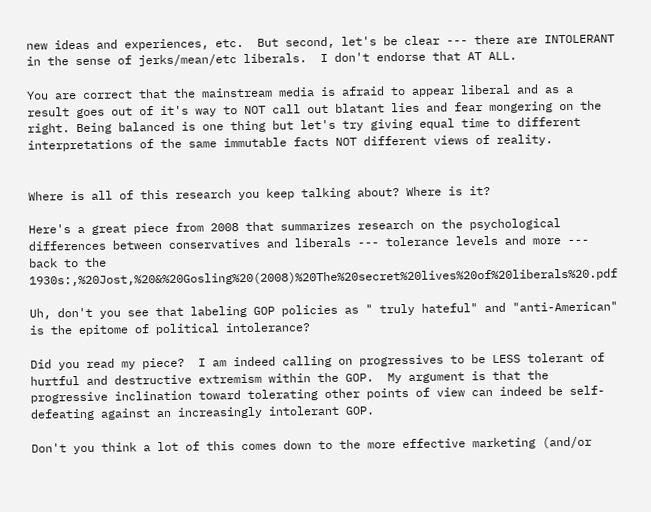new ideas and experiences, etc.  But second, let's be clear --- there are INTOLERANT in the sense of jerks/mean/etc liberals.  I don't endorse that AT ALL.

You are correct that the mainstream media is afraid to appear liberal and as a result goes out of it's way to NOT call out blatant lies and fear mongering on the right. Being balanced is one thing but let's try giving equal time to different interpretations of the same immutable facts NOT different views of reality.


Where is all of this research you keep talking about? Where is it?

Here's a great piece from 2008 that summarizes research on the psychological differences between conservatives and liberals --- tolerance levels and more --- back to the 1930s:,%20Jost,%20&%20Gosling%20(2008)%20The%20secret%20lives%20of%20liberals%20.pdf

Uh, don't you see that labeling GOP policies as " truly hateful" and "anti-American" is the epitome of political intolerance?

Did you read my piece?  I am indeed calling on progressives to be LESS tolerant of hurtful and destructive extremism within the GOP.  My argument is that the progressive inclination toward tolerating other points of view can indeed be self-defeating against an increasingly intolerant GOP.

Don't you think a lot of this comes down to the more effective marketing (and/or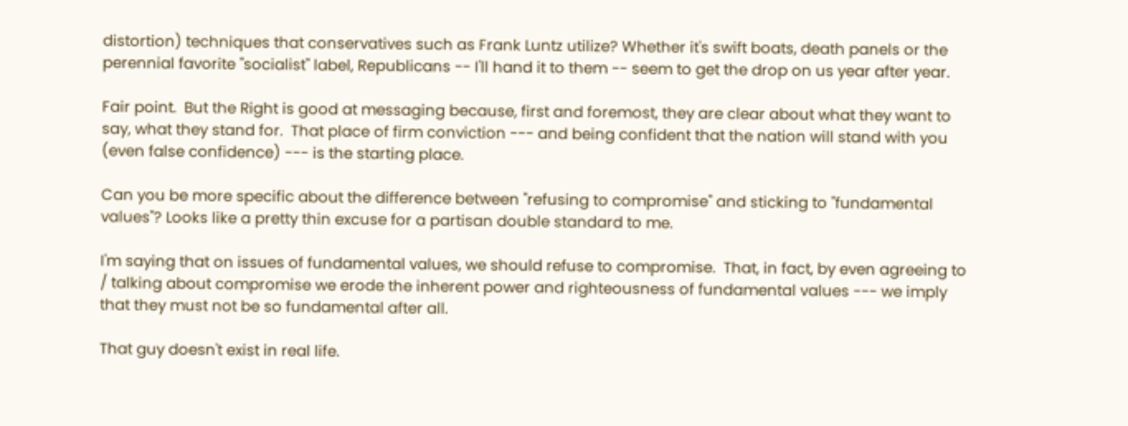distortion) techniques that conservatives such as Frank Luntz utilize? Whether it's swift boats, death panels or the perennial favorite "socialist" label, Republicans -- I'll hand it to them -- seem to get the drop on us year after year.

Fair point.  But the Right is good at messaging because, first and foremost, they are clear about what they want to say, what they stand for.  That place of firm conviction --- and being confident that the nation will stand with you (even false confidence) --- is the starting place.

Can you be more specific about the difference between "refusing to compromise" and sticking to "fundamental values"? Looks like a pretty thin excuse for a partisan double standard to me.

I'm saying that on issues of fundamental values, we should refuse to compromise.  That, in fact, by even agreeing to / talking about compromise we erode the inherent power and righteousness of fundamental values --- we imply that they must not be so fundamental after all.

That guy doesn't exist in real life.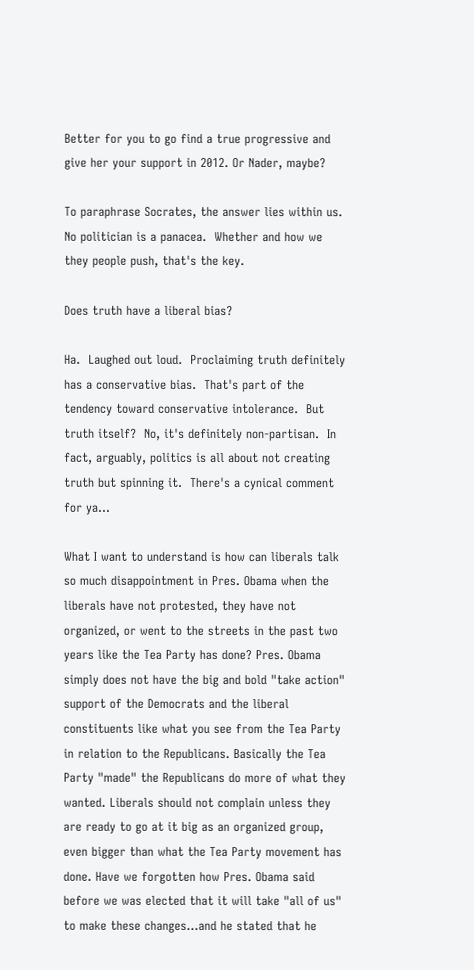Better for you to go find a true progressive and give her your support in 2012. Or Nader, maybe?

To paraphrase Socrates, the answer lies within us.  No politician is a panacea.  Whether and how we they people push, that's the key.

Does truth have a liberal bias?

Ha.  Laughed out loud.  Proclaiming truth definitely has a conservative bias.  That's part of the tendency toward conservative intolerance.  But truth itself?  No, it's definitely non-partisan.  In fact, arguably, politics is all about not creating truth but spinning it.  There's a cynical comment for ya...

What I want to understand is how can liberals talk so much disappointment in Pres. Obama when the liberals have not protested, they have not organized, or went to the streets in the past two years like the Tea Party has done? Pres. Obama simply does not have the big and bold "take action" support of the Democrats and the liberal constituents like what you see from the Tea Party in relation to the Republicans. Basically the Tea Party "made" the Republicans do more of what they wanted. Liberals should not complain unless they are ready to go at it big as an organized group, even bigger than what the Tea Party movement has done. Have we forgotten how Pres. Obama said before we was elected that it will take "all of us" to make these changes...and he stated that he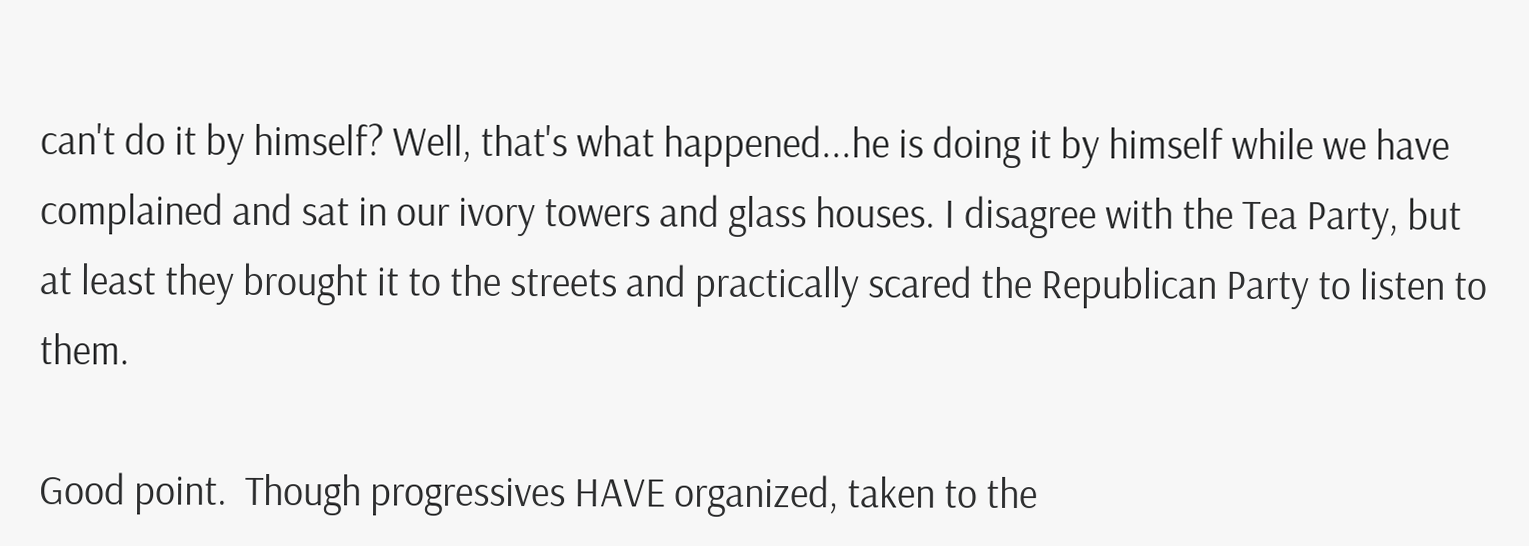can't do it by himself? Well, that's what happened...he is doing it by himself while we have complained and sat in our ivory towers and glass houses. I disagree with the Tea Party, but at least they brought it to the streets and practically scared the Republican Party to listen to them.

Good point.  Though progressives HAVE organized, taken to the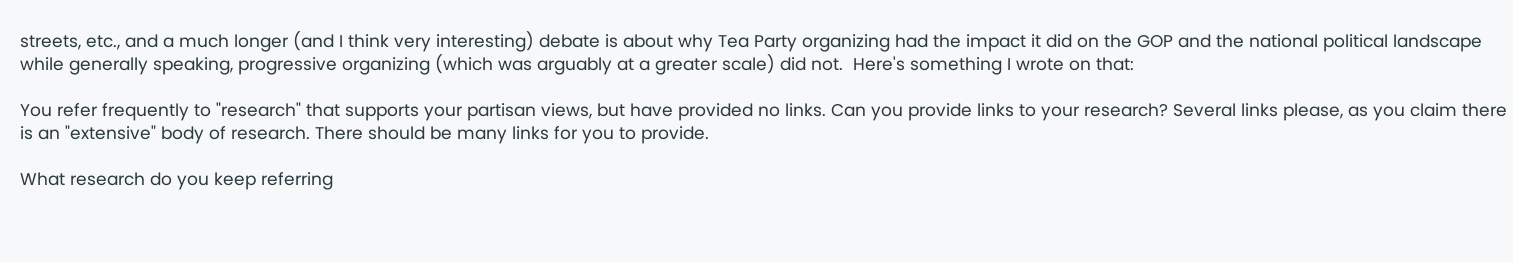streets, etc., and a much longer (and I think very interesting) debate is about why Tea Party organizing had the impact it did on the GOP and the national political landscape while generally speaking, progressive organizing (which was arguably at a greater scale) did not.  Here's something I wrote on that:

You refer frequently to "research" that supports your partisan views, but have provided no links. Can you provide links to your research? Several links please, as you claim there is an "extensive" body of research. There should be many links for you to provide.

What research do you keep referring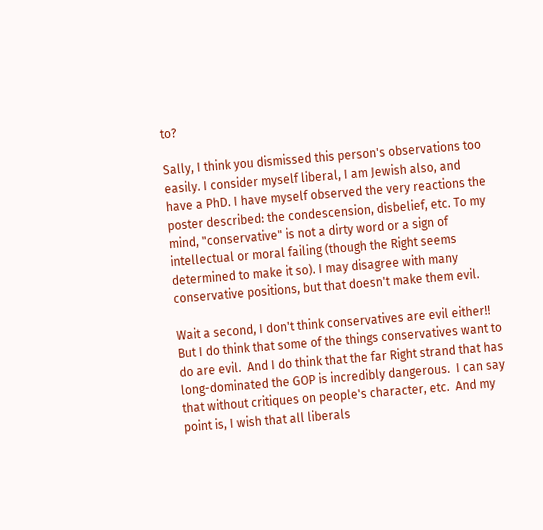to?

Sally, I think you dismissed this person's observations too easily. I consider myself liberal, I am Jewish also, and have a PhD. I have myself observed the very reactions the poster described: the condescension, disbelief, etc. To my mind, "conservative" is not a dirty word or a sign of intellectual or moral failing (though the Right seems determined to make it so). I may disagree with many conservative positions, but that doesn't make them evil.

Wait a second, I don't think conservatives are evil either!!  But I do think that some of the things conservatives want to do are evil.  And I do think that the far Right strand that has long-dominated the GOP is incredibly dangerous.  I can say that without critiques on people's character, etc.  And my point is, I wish that all liberals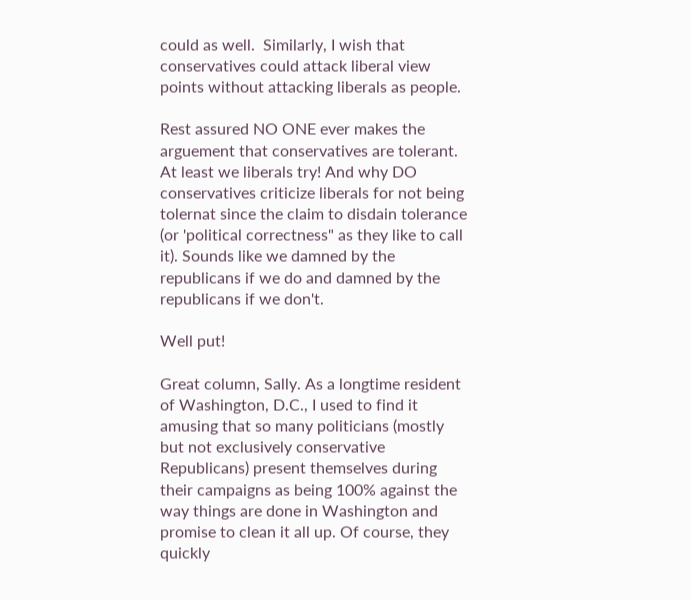could as well.  Similarly, I wish that conservatives could attack liberal view points without attacking liberals as people.

Rest assured NO ONE ever makes the arguement that conservatives are tolerant. At least we liberals try! And why DO conservatives criticize liberals for not being tolernat since the claim to disdain tolerance (or 'political correctness" as they like to call it). Sounds like we damned by the republicans if we do and damned by the republicans if we don't.

Well put!

Great column, Sally. As a longtime resident of Washington, D.C., I used to find it amusing that so many politicians (mostly but not exclusively conservative Republicans) present themselves during their campaigns as being 100% against the way things are done in Washington and promise to clean it all up. Of course, they quickly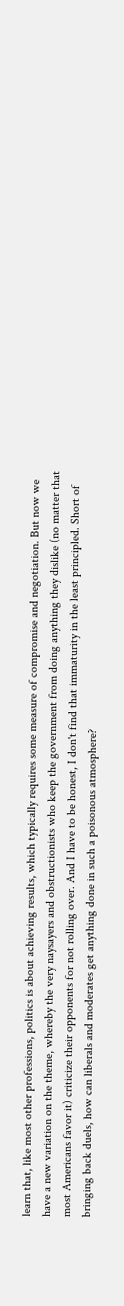learn that, like most other professions, politics is about achieving results, which typically requires some measure of compromise and negotiation. But now we have a new variation on the theme, whereby the very naysayers and obstructionists who keep the government from doing anything they dislike (no matter that most Americans favor it) criticize their opponents for not rolling over. And I have to be honest, I don't find that immaturity in the least principled. Short of bringing back duels, how can liberals and moderates get anything done in such a poisonous atmosphere?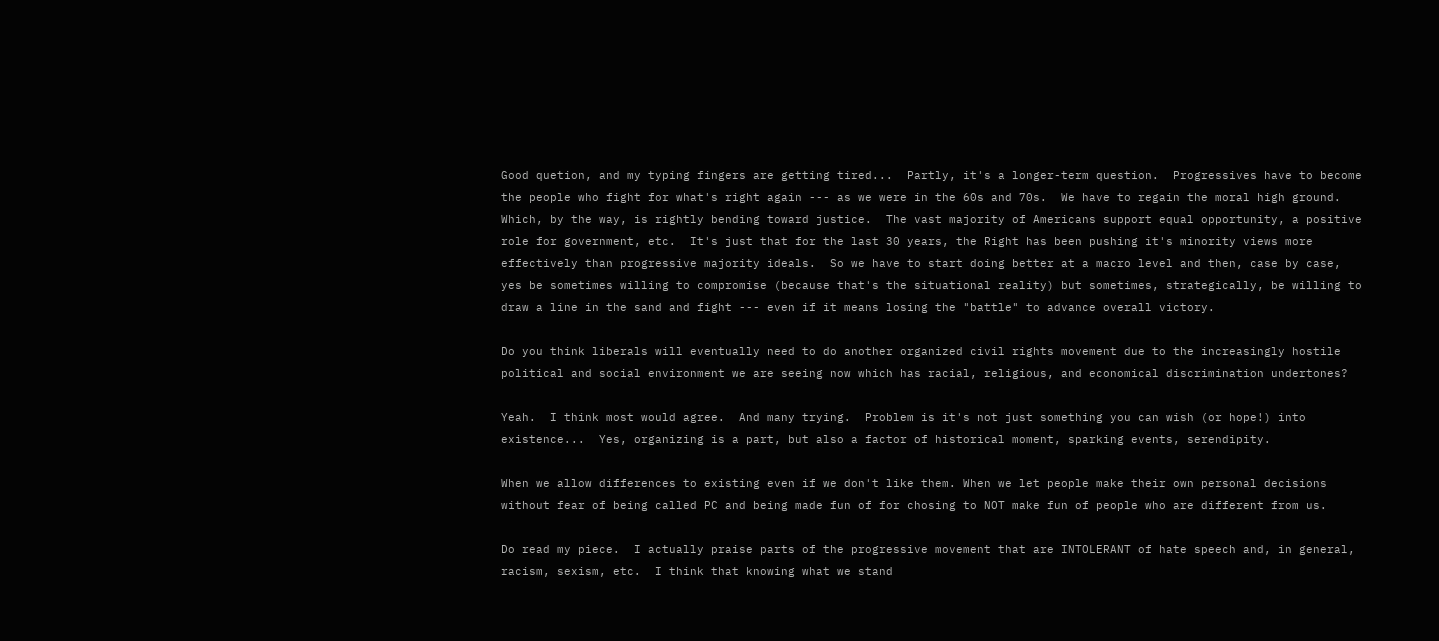Good quetion, and my typing fingers are getting tired...  Partly, it's a longer-term question.  Progressives have to become the people who fight for what's right again --- as we were in the 60s and 70s.  We have to regain the moral high ground.  Which, by the way, is rightly bending toward justice.  The vast majority of Americans support equal opportunity, a positive role for government, etc.  It's just that for the last 30 years, the Right has been pushing it's minority views more effectively than progressive majority ideals.  So we have to start doing better at a macro level and then, case by case, yes be sometimes willing to compromise (because that's the situational reality) but sometimes, strategically, be willing to draw a line in the sand and fight --- even if it means losing the "battle" to advance overall victory.

Do you think liberals will eventually need to do another organized civil rights movement due to the increasingly hostile political and social environment we are seeing now which has racial, religious, and economical discrimination undertones?

Yeah.  I think most would agree.  And many trying.  Problem is it's not just something you can wish (or hope!) into existence...  Yes, organizing is a part, but also a factor of historical moment, sparking events, serendipity.

When we allow differences to existing even if we don't like them. When we let people make their own personal decisions without fear of being called PC and being made fun of for chosing to NOT make fun of people who are different from us.

Do read my piece.  I actually praise parts of the progressive movement that are INTOLERANT of hate speech and, in general, racism, sexism, etc.  I think that knowing what we stand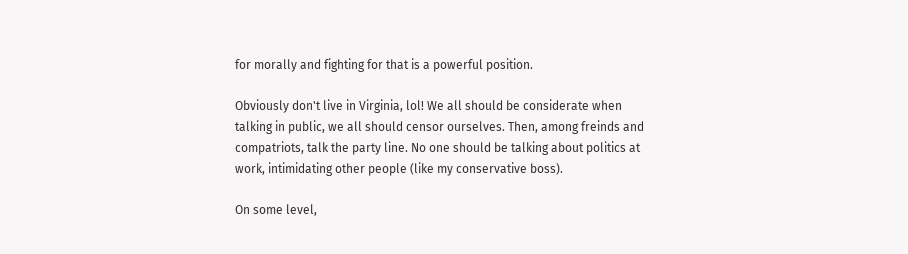for morally and fighting for that is a powerful position.

Obviously don't live in Virginia, lol! We all should be considerate when talking in public, we all should censor ourselves. Then, among freinds and compatriots, talk the party line. No one should be talking about politics at work, intimidating other people (like my conservative boss).

On some level,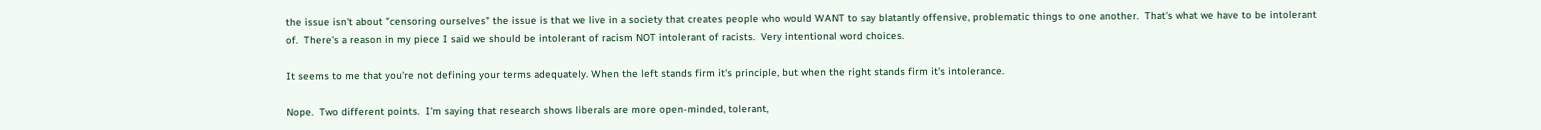the issue isn't about "censoring ourselves" the issue is that we live in a society that creates people who would WANT to say blatantly offensive, problematic things to one another.  That's what we have to be intolerant of.  There's a reason in my piece I said we should be intolerant of racism NOT intolerant of racists.  Very intentional word choices.

It seems to me that you're not defining your terms adequately. When the left stands firm it's principle, but when the right stands firm it's intolerance.

Nope.  Two different points.  I'm saying that research shows liberals are more open-minded, tolerant,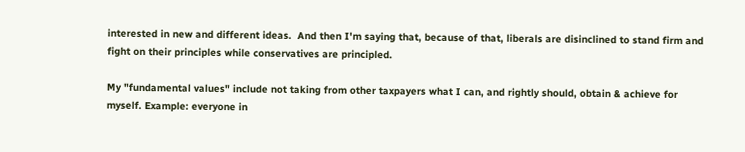interested in new and different ideas.  And then I'm saying that, because of that, liberals are disinclined to stand firm and fight on their principles while conservatives are principled.

My "fundamental values" include not taking from other taxpayers what I can, and rightly should, obtain & achieve for myself. Example: everyone in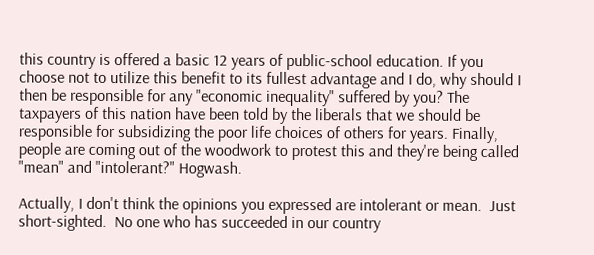this country is offered a basic 12 years of public-school education. If you choose not to utilize this benefit to its fullest advantage and I do, why should I then be responsible for any "economic inequality" suffered by you? The taxpayers of this nation have been told by the liberals that we should be responsible for subsidizing the poor life choices of others for years. Finally, people are coming out of the woodwork to protest this and they're being called "mean" and "intolerant?" Hogwash.

Actually, I don't think the opinions you expressed are intolerant or mean.  Just short-sighted.  No one who has succeeded in our country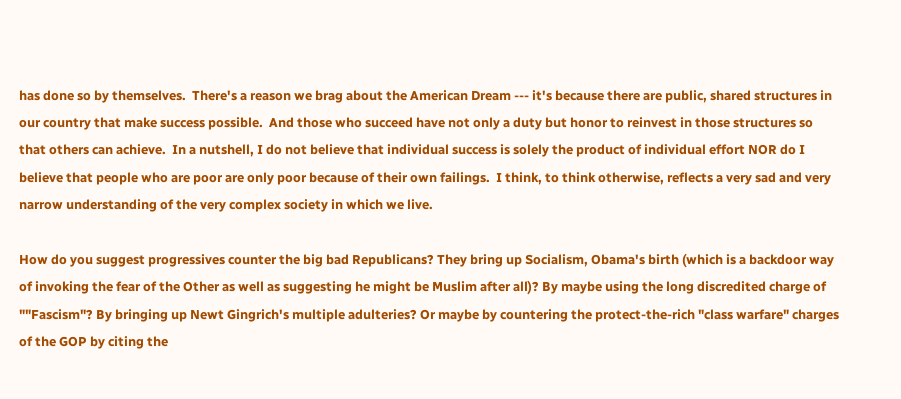has done so by themselves.  There's a reason we brag about the American Dream --- it's because there are public, shared structures in our country that make success possible.  And those who succeed have not only a duty but honor to reinvest in those structures so that others can achieve.  In a nutshell, I do not believe that individual success is solely the product of individual effort NOR do I believe that people who are poor are only poor because of their own failings.  I think, to think otherwise, reflects a very sad and very narrow understanding of the very complex society in which we live.

How do you suggest progressives counter the big bad Republicans? They bring up Socialism, Obama's birth (which is a backdoor way of invoking the fear of the Other as well as suggesting he might be Muslim after all)? By maybe using the long discredited charge of ""Fascism"? By bringing up Newt Gingrich's multiple adulteries? Or maybe by countering the protect-the-rich "class warfare" charges of the GOP by citing the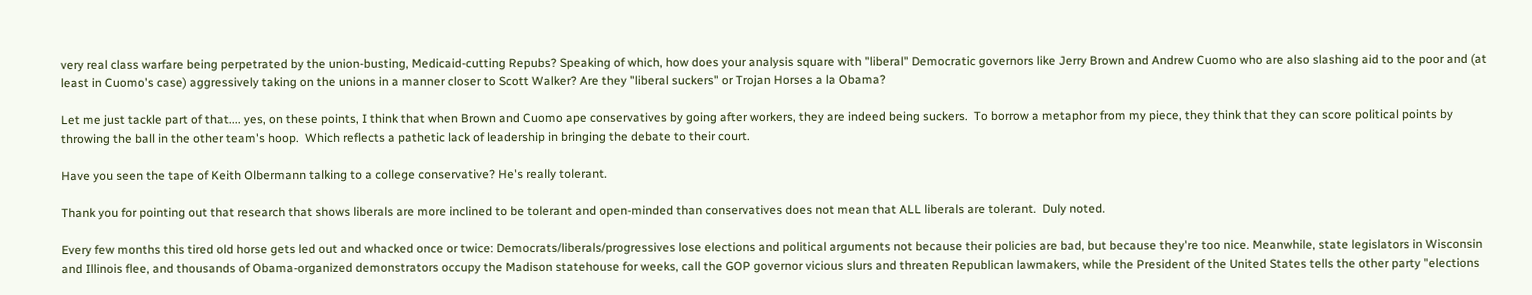very real class warfare being perpetrated by the union-busting, Medicaid-cutting Repubs? Speaking of which, how does your analysis square with "liberal" Democratic governors like Jerry Brown and Andrew Cuomo who are also slashing aid to the poor and (at least in Cuomo's case) aggressively taking on the unions in a manner closer to Scott Walker? Are they "liberal suckers" or Trojan Horses a la Obama?

Let me just tackle part of that.... yes, on these points, I think that when Brown and Cuomo ape conservatives by going after workers, they are indeed being suckers.  To borrow a metaphor from my piece, they think that they can score political points by throwing the ball in the other team's hoop.  Which reflects a pathetic lack of leadership in bringing the debate to their court.

Have you seen the tape of Keith Olbermann talking to a college conservative? He's really tolerant.

Thank you for pointing out that research that shows liberals are more inclined to be tolerant and open-minded than conservatives does not mean that ALL liberals are tolerant.  Duly noted.

Every few months this tired old horse gets led out and whacked once or twice: Democrats/liberals/progressives lose elections and political arguments not because their policies are bad, but because they're too nice. Meanwhile, state legislators in Wisconsin and Illinois flee, and thousands of Obama-organized demonstrators occupy the Madison statehouse for weeks, call the GOP governor vicious slurs and threaten Republican lawmakers, while the President of the United States tells the other party "elections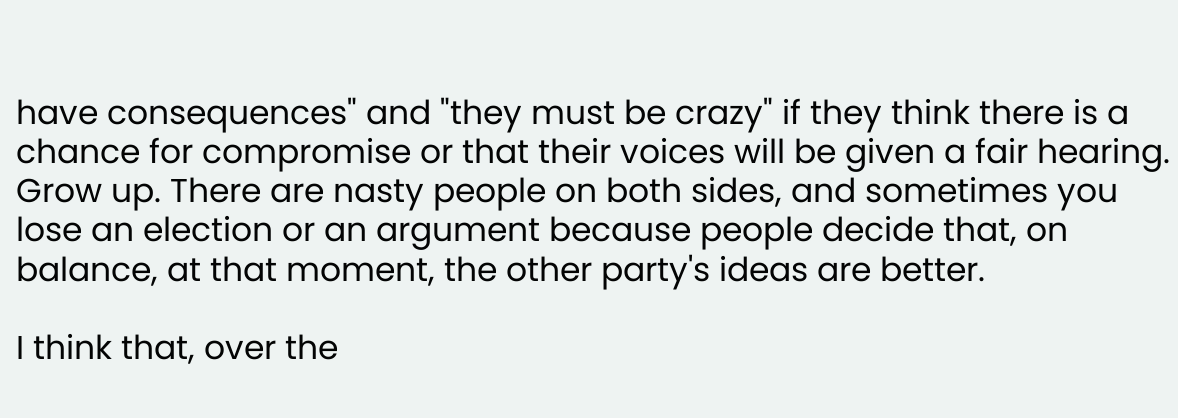have consequences" and "they must be crazy" if they think there is a chance for compromise or that their voices will be given a fair hearing. Grow up. There are nasty people on both sides, and sometimes you lose an election or an argument because people decide that, on balance, at that moment, the other party's ideas are better.

I think that, over the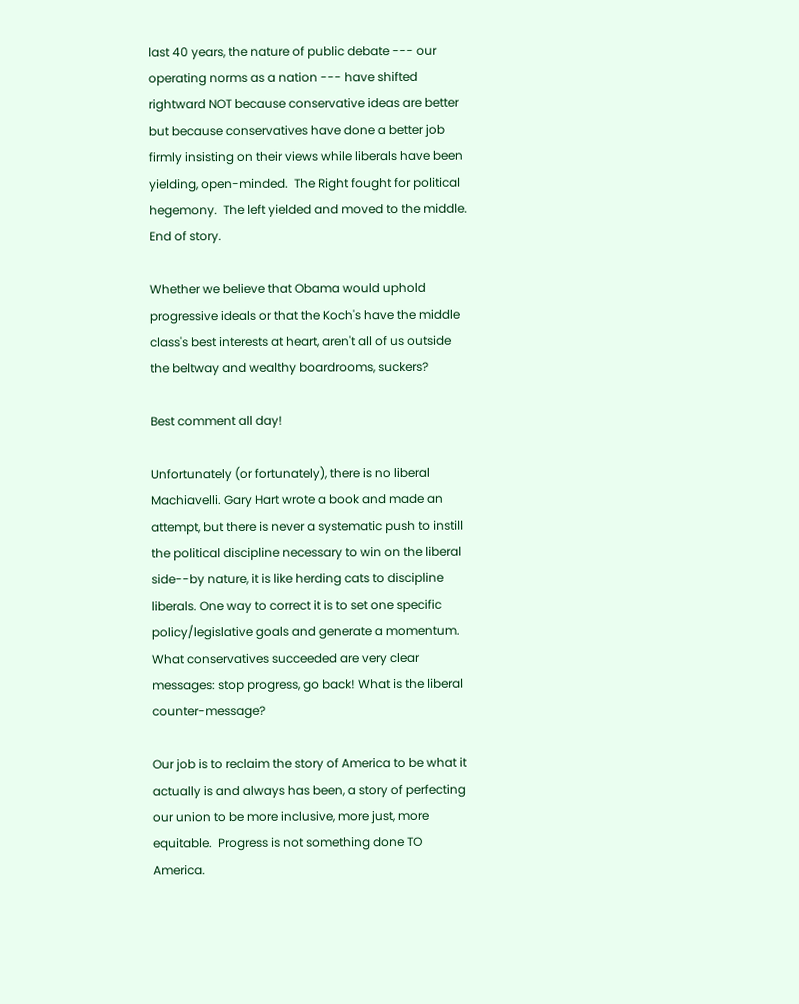last 40 years, the nature of public debate --- our operating norms as a nation --- have shifted rightward NOT because conservative ideas are better but because conservatives have done a better job firmly insisting on their views while liberals have been yielding, open-minded.  The Right fought for political hegemony.  The left yielded and moved to the middle.  End of story.

Whether we believe that Obama would uphold progressive ideals or that the Koch's have the middle class's best interests at heart, aren't all of us outside the beltway and wealthy boardrooms, suckers?

Best comment all day!

Unfortunately (or fortunately), there is no liberal Machiavelli. Gary Hart wrote a book and made an attempt, but there is never a systematic push to instill the political discipline necessary to win on the liberal side--by nature, it is like herding cats to discipline liberals. One way to correct it is to set one specific policy/legislative goals and generate a momentum. What conservatives succeeded are very clear messages: stop progress, go back! What is the liberal counter-message?

Our job is to reclaim the story of America to be what it actually is and always has been, a story of perfecting our union to be more inclusive, more just, more equitable.  Progress is not something done TO America.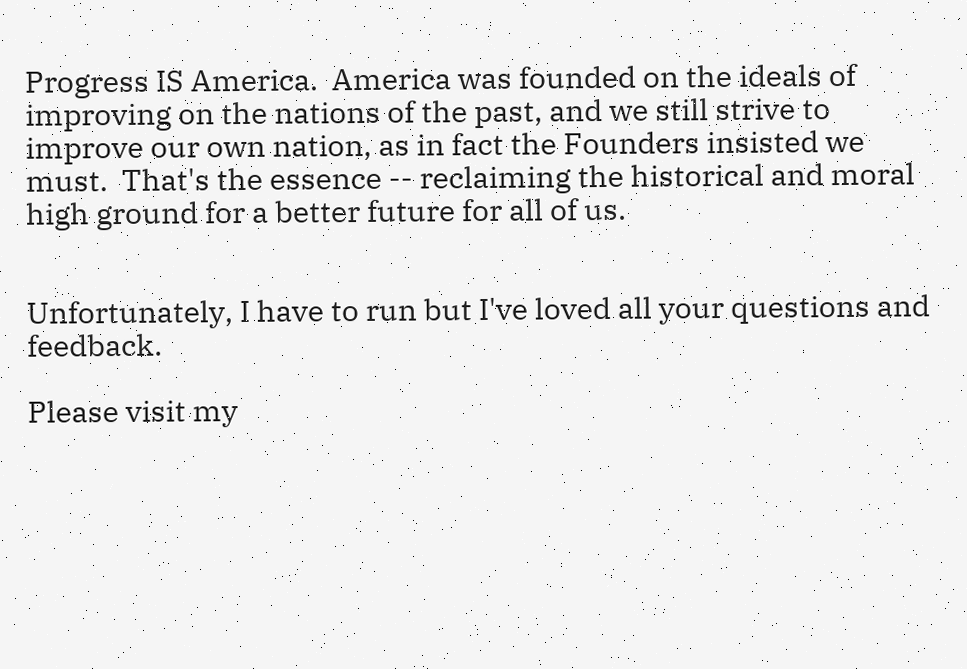Progress IS America.  America was founded on the ideals of improving on the nations of the past, and we still strive to improve our own nation, as in fact the Founders insisted we must.  That's the essence -- reclaiming the historical and moral high ground for a better future for all of us.


Unfortunately, I have to run but I've loved all your questions and feedback.

Please visit my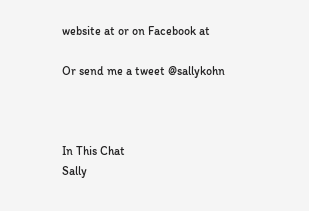website at or on Facebook at

Or send me a tweet @sallykohn



In This Chat
Sally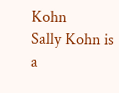Kohn
Sally Kohn is a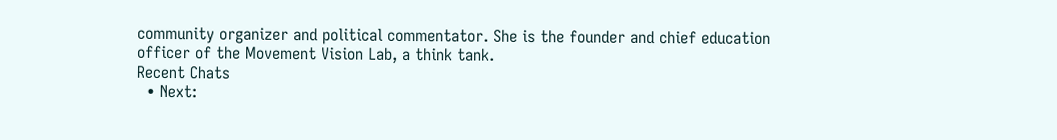community organizer and political commentator. She is the founder and chief education officer of the Movement Vision Lab, a think tank.
Recent Chats
  • Next: